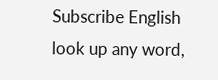Subscribe English
look up any word,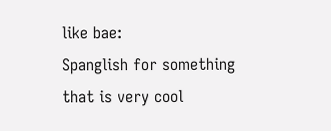like bae:
Spanglish for something that is very cool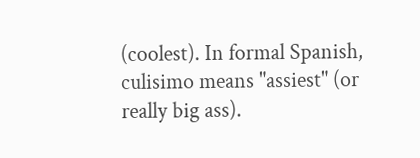(coolest). In formal Spanish, culisimo means "assiest" (or really big ass).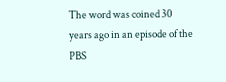The word was coined 30 years ago in an episode of the PBS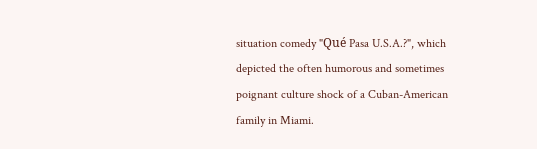situation comedy "Qué Pasa U.S.A.?", which depicted the often humorous and sometimes poignant culture shock of a Cuban-American family in Miami.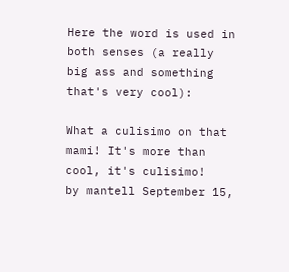Here the word is used in both senses (a really big ass and something that's very cool):

What a culisimo on that mami! It's more than cool, it's culisimo!
by mantell September 15,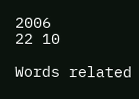2006
22 10

Words related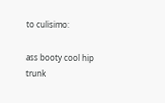to culisimo:

ass booty cool hip trunk